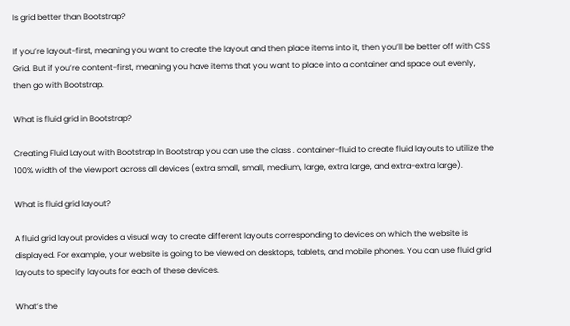Is grid better than Bootstrap?

If you’re layout-first, meaning you want to create the layout and then place items into it, then you’ll be better off with CSS Grid. But if you’re content-first, meaning you have items that you want to place into a container and space out evenly, then go with Bootstrap.

What is fluid grid in Bootstrap?

Creating Fluid Layout with Bootstrap In Bootstrap you can use the class . container-fluid to create fluid layouts to utilize the 100% width of the viewport across all devices (extra small, small, medium, large, extra large, and extra-extra large).

What is fluid grid layout?

A fluid grid layout provides a visual way to create different layouts corresponding to devices on which the website is displayed. For example, your website is going to be viewed on desktops, tablets, and mobile phones. You can use fluid grid layouts to specify layouts for each of these devices.

What’s the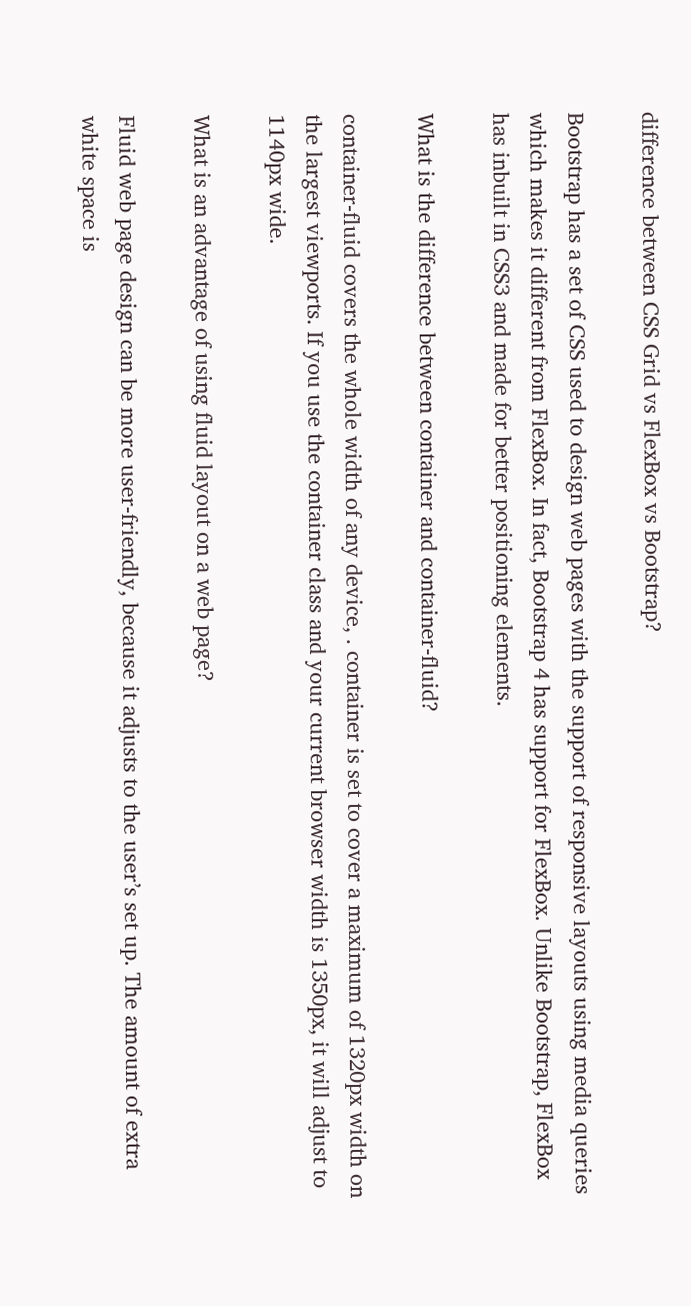difference between CSS Grid vs FlexBox vs Bootstrap?

Bootstrap has a set of CSS used to design web pages with the support of responsive layouts using media queries which makes it different from FlexBox. In fact, Bootstrap 4 has support for FlexBox. Unlike Bootstrap, FlexBox has inbuilt in CSS3 and made for better positioning elements.

What is the difference between container and container-fluid?

container-fluid covers the whole width of any device, . container is set to cover a maximum of 1320px width on the largest viewports. If you use the container class and your current browser width is 1350px, it will adjust to 1140px wide.

What is an advantage of using fluid layout on a web page?

Fluid web page design can be more user-friendly, because it adjusts to the user’s set up. The amount of extra white space is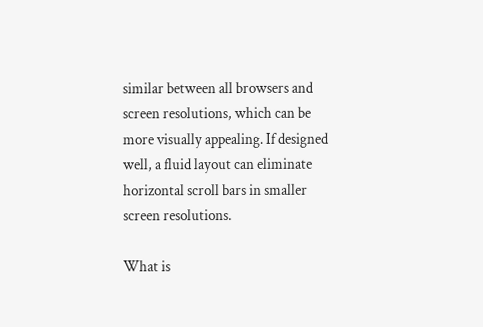similar between all browsers and screen resolutions, which can be more visually appealing. If designed well, a fluid layout can eliminate horizontal scroll bars in smaller screen resolutions.

What is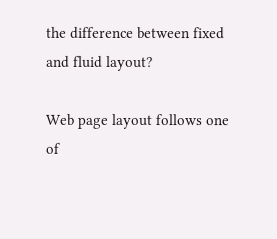the difference between fixed and fluid layout?

Web page layout follows one of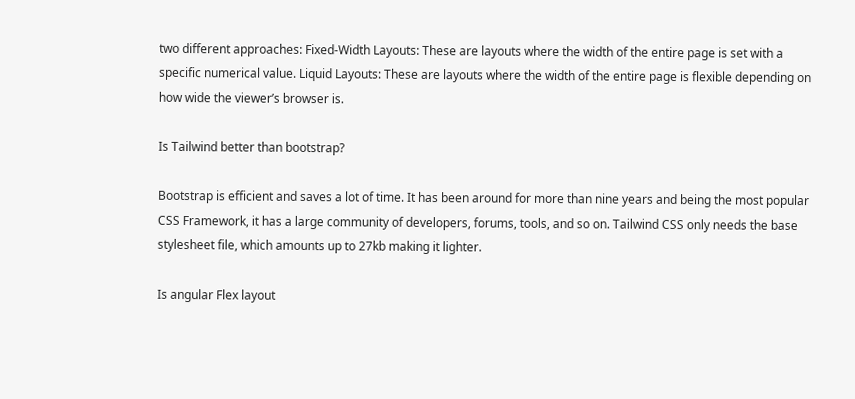two different approaches: Fixed-Width Layouts: These are layouts where the width of the entire page is set with a specific numerical value. Liquid Layouts: These are layouts where the width of the entire page is flexible depending on how wide the viewer’s browser is.

Is Tailwind better than bootstrap?

Bootstrap is efficient and saves a lot of time. It has been around for more than nine years and being the most popular CSS Framework, it has a large community of developers, forums, tools, and so on. Tailwind CSS only needs the base stylesheet file, which amounts up to 27kb making it lighter.

Is angular Flex layout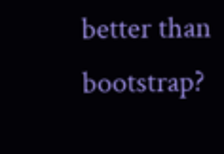better than bootstrap?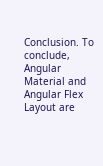Conclusion. To conclude, Angular Material and Angular Flex Layout are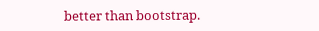better than bootstrap.